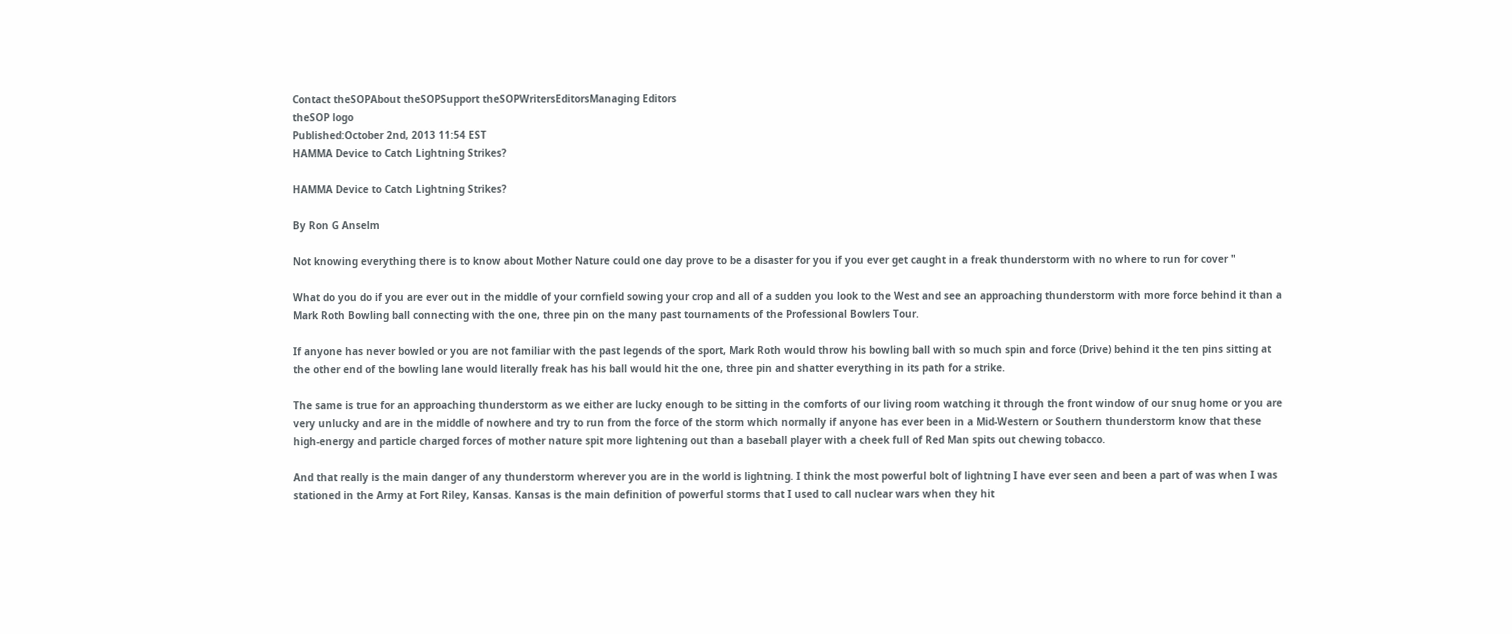Contact theSOPAbout theSOPSupport theSOPWritersEditorsManaging Editors
theSOP logo
Published:October 2nd, 2013 11:54 EST
HAMMA Device to Catch Lightning Strikes?

HAMMA Device to Catch Lightning Strikes?

By Ron G Anselm

Not knowing everything there is to know about Mother Nature could one day prove to be a disaster for you if you ever get caught in a freak thunderstorm with no where to run for cover "

What do you do if you are ever out in the middle of your cornfield sowing your crop and all of a sudden you look to the West and see an approaching thunderstorm with more force behind it than a Mark Roth Bowling ball connecting with the one, three pin on the many past tournaments of the Professional Bowlers Tour.

If anyone has never bowled or you are not familiar with the past legends of the sport, Mark Roth would throw his bowling ball with so much spin and force (Drive) behind it the ten pins sitting at the other end of the bowling lane would literally freak has his ball would hit the one, three pin and shatter everything in its path for a strike.

The same is true for an approaching thunderstorm as we either are lucky enough to be sitting in the comforts of our living room watching it through the front window of our snug home or you are very unlucky and are in the middle of nowhere and try to run from the force of the storm which normally if anyone has ever been in a Mid-Western or Southern thunderstorm know that these high-energy and particle charged forces of mother nature spit more lightening out than a baseball player with a cheek full of Red Man spits out chewing tobacco.

And that really is the main danger of any thunderstorm wherever you are in the world is lightning. I think the most powerful bolt of lightning I have ever seen and been a part of was when I was stationed in the Army at Fort Riley, Kansas. Kansas is the main definition of powerful storms that I used to call nuclear wars when they hit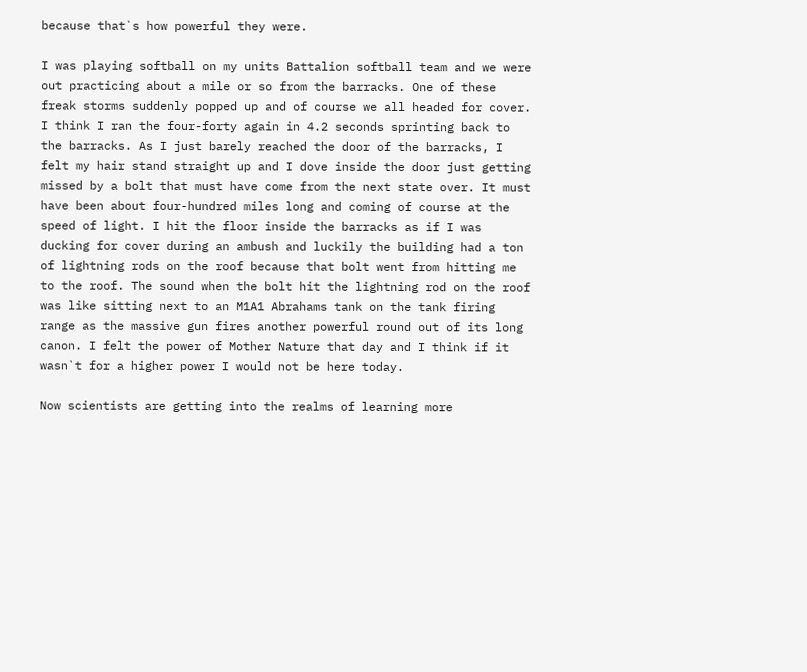because that`s how powerful they were.

I was playing softball on my units Battalion softball team and we were out practicing about a mile or so from the barracks. One of these freak storms suddenly popped up and of course we all headed for cover. I think I ran the four-forty again in 4.2 seconds sprinting back to the barracks. As I just barely reached the door of the barracks, I felt my hair stand straight up and I dove inside the door just getting missed by a bolt that must have come from the next state over. It must have been about four-hundred miles long and coming of course at the speed of light. I hit the floor inside the barracks as if I was ducking for cover during an ambush and luckily the building had a ton of lightning rods on the roof because that bolt went from hitting me to the roof. The sound when the bolt hit the lightning rod on the roof was like sitting next to an M1A1 Abrahams tank on the tank firing range as the massive gun fires another powerful round out of its long canon. I felt the power of Mother Nature that day and I think if it wasn`t for a higher power I would not be here today.

Now scientists are getting into the realms of learning more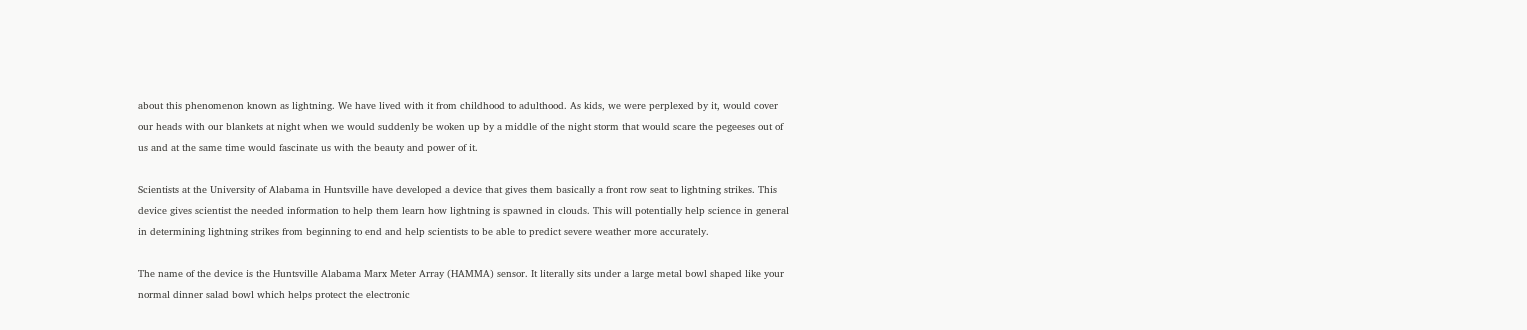about this phenomenon known as lightning. We have lived with it from childhood to adulthood. As kids, we were perplexed by it, would cover our heads with our blankets at night when we would suddenly be woken up by a middle of the night storm that would scare the pegeeses out of us and at the same time would fascinate us with the beauty and power of it.

Scientists at the University of Alabama in Huntsville have developed a device that gives them basically a front row seat to lightning strikes. This device gives scientist the needed information to help them learn how lightning is spawned in clouds. This will potentially help science in general in determining lightning strikes from beginning to end and help scientists to be able to predict severe weather more accurately.

The name of the device is the Huntsville Alabama Marx Meter Array (HAMMA) sensor. It literally sits under a large metal bowl shaped like your normal dinner salad bowl which helps protect the electronic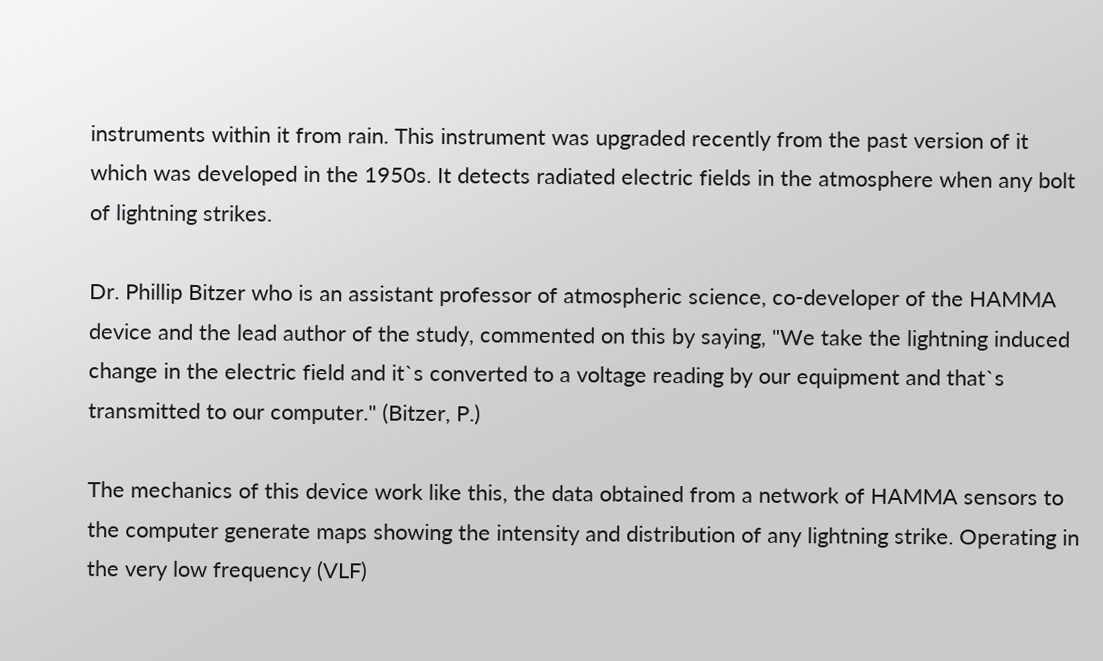instruments within it from rain. This instrument was upgraded recently from the past version of it which was developed in the 1950s. It detects radiated electric fields in the atmosphere when any bolt of lightning strikes.

Dr. Phillip Bitzer who is an assistant professor of atmospheric science, co-developer of the HAMMA device and the lead author of the study, commented on this by saying, "We take the lightning induced change in the electric field and it`s converted to a voltage reading by our equipment and that`s transmitted to our computer." (Bitzer, P.)

The mechanics of this device work like this, the data obtained from a network of HAMMA sensors to the computer generate maps showing the intensity and distribution of any lightning strike. Operating in the very low frequency (VLF)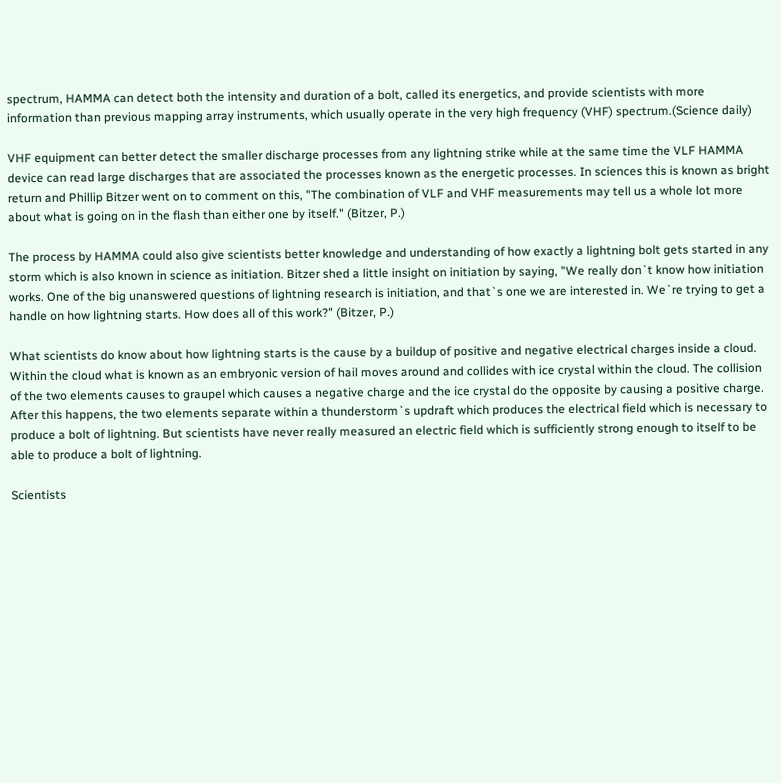spectrum, HAMMA can detect both the intensity and duration of a bolt, called its energetics, and provide scientists with more information than previous mapping array instruments, which usually operate in the very high frequency (VHF) spectrum.(Science daily)

VHF equipment can better detect the smaller discharge processes from any lightning strike while at the same time the VLF HAMMA device can read large discharges that are associated the processes known as the energetic processes. In sciences this is known as bright return and Phillip Bitzer went on to comment on this, "The combination of VLF and VHF measurements may tell us a whole lot more about what is going on in the flash than either one by itself." (Bitzer, P.)

The process by HAMMA could also give scientists better knowledge and understanding of how exactly a lightning bolt gets started in any storm which is also known in science as initiation. Bitzer shed a little insight on initiation by saying, "We really don`t know how initiation works. One of the big unanswered questions of lightning research is initiation, and that`s one we are interested in. We`re trying to get a handle on how lightning starts. How does all of this work?" (Bitzer, P.)

What scientists do know about how lightning starts is the cause by a buildup of positive and negative electrical charges inside a cloud. Within the cloud what is known as an embryonic version of hail moves around and collides with ice crystal within the cloud. The collision of the two elements causes to graupel which causes a negative charge and the ice crystal do the opposite by causing a positive charge. After this happens, the two elements separate within a thunderstorm`s updraft which produces the electrical field which is necessary to produce a bolt of lightning. But scientists have never really measured an electric field which is sufficiently strong enough to itself to be able to produce a bolt of lightning.

Scientists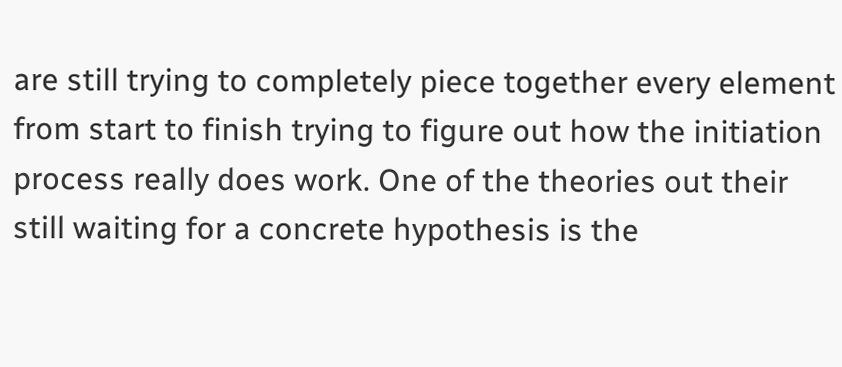are still trying to completely piece together every element from start to finish trying to figure out how the initiation process really does work. One of the theories out their still waiting for a concrete hypothesis is the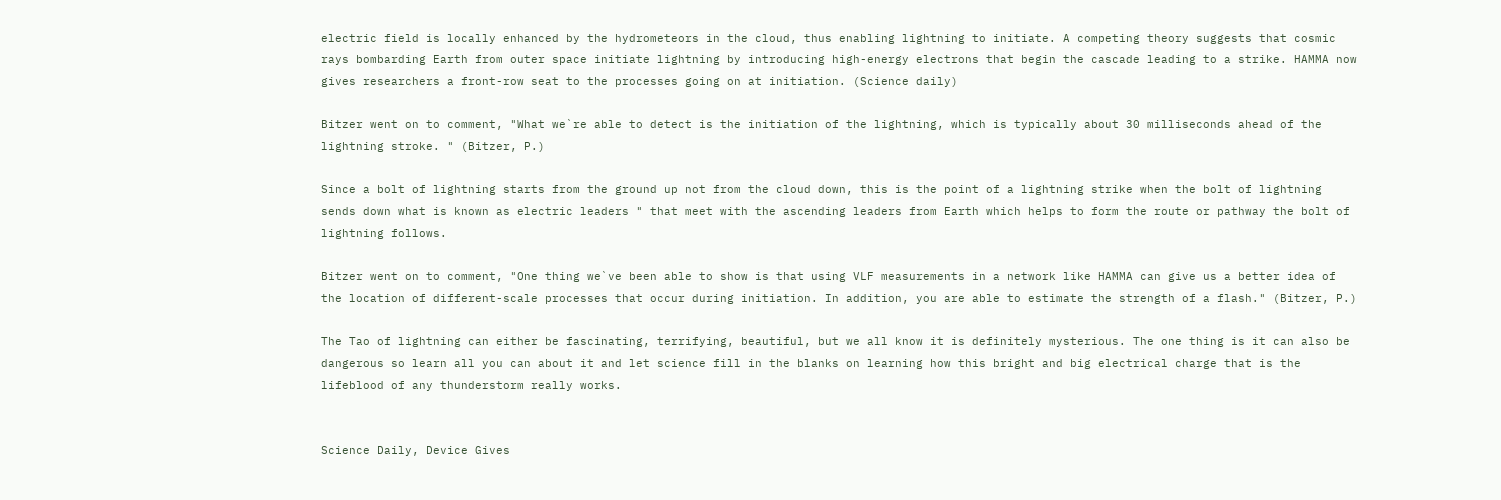electric field is locally enhanced by the hydrometeors in the cloud, thus enabling lightning to initiate. A competing theory suggests that cosmic rays bombarding Earth from outer space initiate lightning by introducing high-energy electrons that begin the cascade leading to a strike. HAMMA now gives researchers a front-row seat to the processes going on at initiation. (Science daily)

Bitzer went on to comment, "What we`re able to detect is the initiation of the lightning, which is typically about 30 milliseconds ahead of the lightning stroke. " (Bitzer, P.)

Since a bolt of lightning starts from the ground up not from the cloud down, this is the point of a lightning strike when the bolt of lightning sends down what is known as electric leaders " that meet with the ascending leaders from Earth which helps to form the route or pathway the bolt of lightning follows.

Bitzer went on to comment, "One thing we`ve been able to show is that using VLF measurements in a network like HAMMA can give us a better idea of the location of different-scale processes that occur during initiation. In addition, you are able to estimate the strength of a flash." (Bitzer, P.)

The Tao of lightning can either be fascinating, terrifying, beautiful, but we all know it is definitely mysterious. The one thing is it can also be dangerous so learn all you can about it and let science fill in the blanks on learning how this bright and big electrical charge that is the lifeblood of any thunderstorm really works.


Science Daily, Device Gives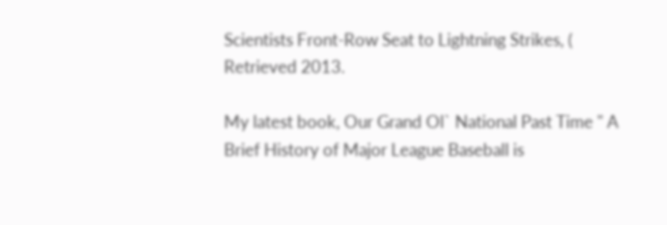Scientists Front-Row Seat to Lightning Strikes, ( Retrieved 2013.

My latest book, Our Grand Ol` National Past Time " A Brief History of Major League Baseball is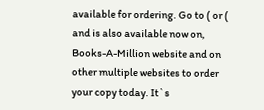available for ordering. Go to ( or ( and is also available now on, Books-A-Million website and on other multiple websites to order your copy today. It`s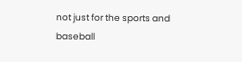not just for the sports and baseball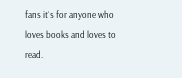fans it`s for anyone who loves books and loves to read.